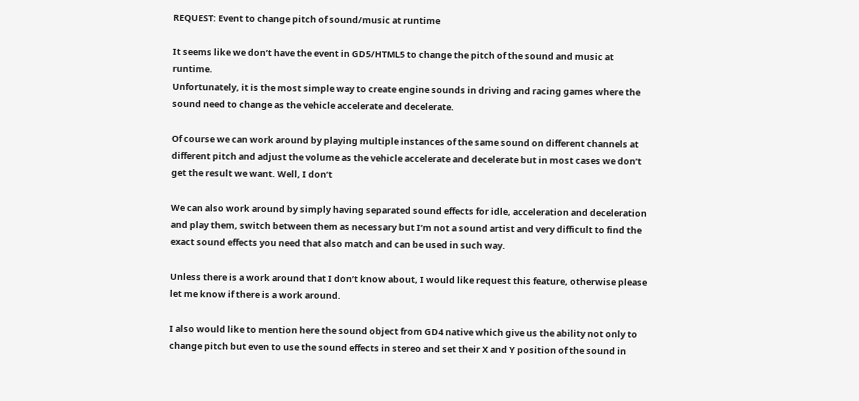REQUEST: Event to change pitch of sound/music at runtime

It seems like we don’t have the event in GD5/HTML5 to change the pitch of the sound and music at runtime.
Unfortunately, it is the most simple way to create engine sounds in driving and racing games where the sound need to change as the vehicle accelerate and decelerate.

Of course we can work around by playing multiple instances of the same sound on different channels at different pitch and adjust the volume as the vehicle accelerate and decelerate but in most cases we don’t get the result we want. Well, I don’t

We can also work around by simply having separated sound effects for idle, acceleration and deceleration and play them, switch between them as necessary but I’m not a sound artist and very difficult to find the exact sound effects you need that also match and can be used in such way.

Unless there is a work around that I don’t know about, I would like request this feature, otherwise please let me know if there is a work around.

I also would like to mention here the sound object from GD4 native which give us the ability not only to change pitch but even to use the sound effects in stereo and set their X and Y position of the sound in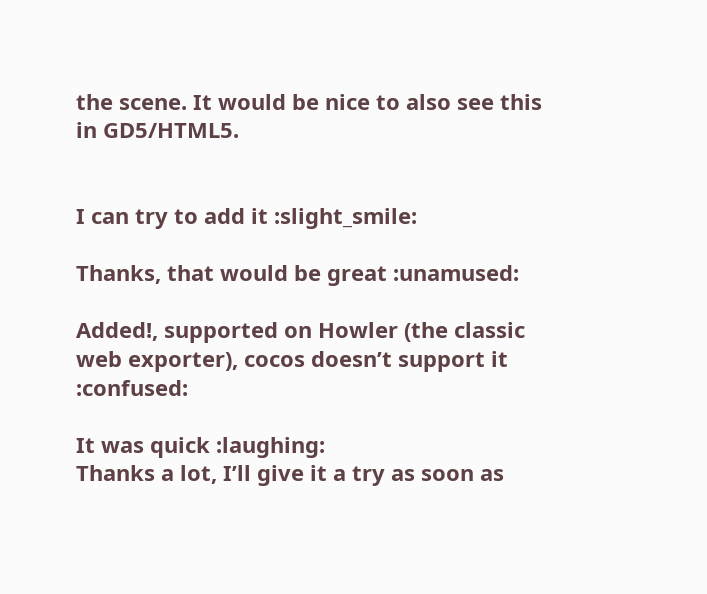the scene. It would be nice to also see this in GD5/HTML5.


I can try to add it :slight_smile:

Thanks, that would be great :unamused:

Added!, supported on Howler (the classic web exporter), cocos doesn’t support it :confused:

It was quick :laughing:
Thanks a lot, I’ll give it a try as soon as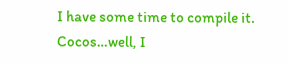I have some time to compile it.
Cocos…well, I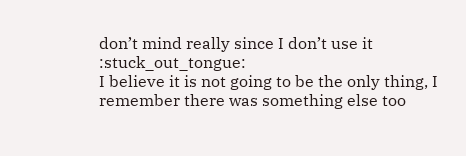don’t mind really since I don’t use it :stuck_out_tongue:
I believe it is not going to be the only thing, I remember there was something else too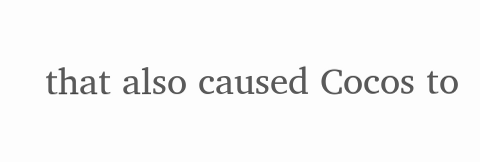that also caused Cocos to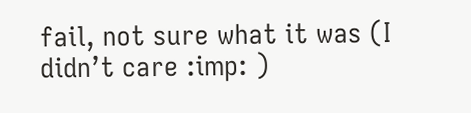fail, not sure what it was (I didn’t care :imp: )